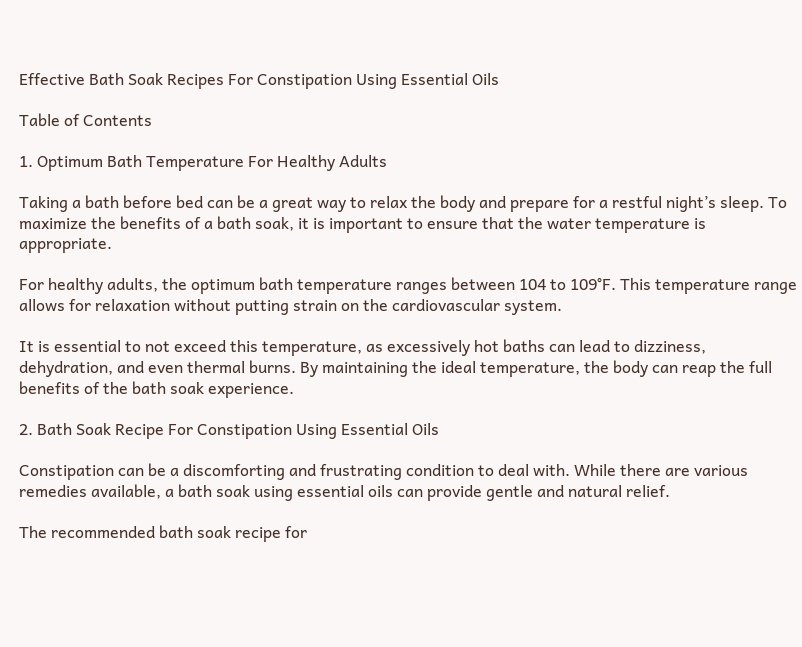Effective Bath Soak Recipes For Constipation Using Essential Oils

Table of Contents

1. Optimum Bath Temperature For Healthy Adults

Taking a bath before bed can be a great way to relax the body and prepare for a restful night’s sleep. To maximize the benefits of a bath soak, it is important to ensure that the water temperature is appropriate.

For healthy adults, the optimum bath temperature ranges between 104 to 109°F. This temperature range allows for relaxation without putting strain on the cardiovascular system.

It is essential to not exceed this temperature, as excessively hot baths can lead to dizziness, dehydration, and even thermal burns. By maintaining the ideal temperature, the body can reap the full benefits of the bath soak experience.

2. Bath Soak Recipe For Constipation Using Essential Oils

Constipation can be a discomforting and frustrating condition to deal with. While there are various remedies available, a bath soak using essential oils can provide gentle and natural relief.

The recommended bath soak recipe for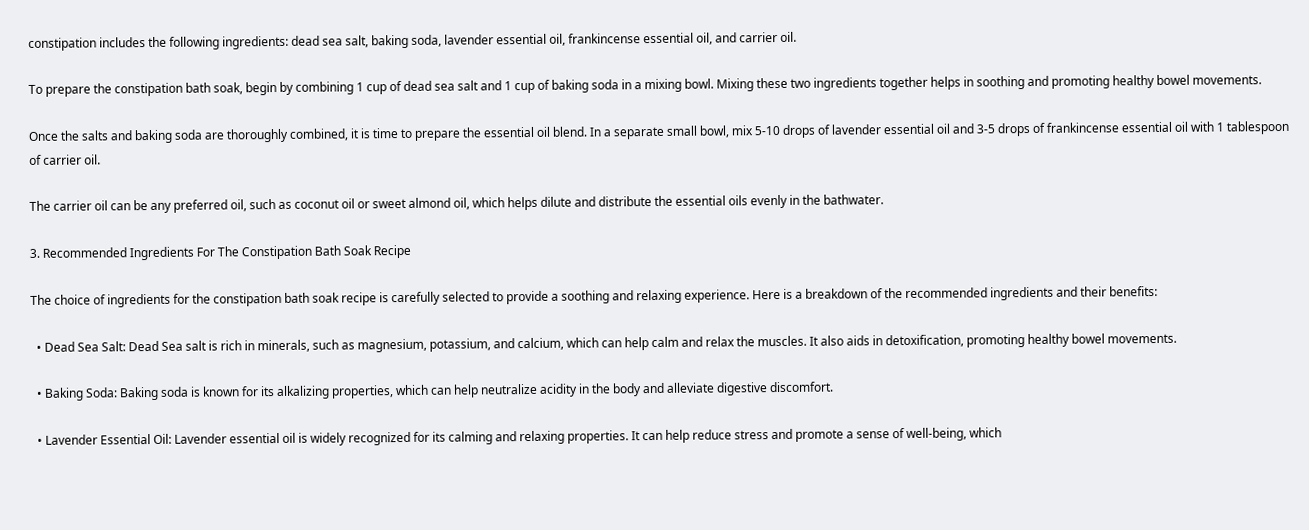constipation includes the following ingredients: dead sea salt, baking soda, lavender essential oil, frankincense essential oil, and carrier oil.

To prepare the constipation bath soak, begin by combining 1 cup of dead sea salt and 1 cup of baking soda in a mixing bowl. Mixing these two ingredients together helps in soothing and promoting healthy bowel movements.

Once the salts and baking soda are thoroughly combined, it is time to prepare the essential oil blend. In a separate small bowl, mix 5-10 drops of lavender essential oil and 3-5 drops of frankincense essential oil with 1 tablespoon of carrier oil.

The carrier oil can be any preferred oil, such as coconut oil or sweet almond oil, which helps dilute and distribute the essential oils evenly in the bathwater.

3. Recommended Ingredients For The Constipation Bath Soak Recipe

The choice of ingredients for the constipation bath soak recipe is carefully selected to provide a soothing and relaxing experience. Here is a breakdown of the recommended ingredients and their benefits:

  • Dead Sea Salt: Dead Sea salt is rich in minerals, such as magnesium, potassium, and calcium, which can help calm and relax the muscles. It also aids in detoxification, promoting healthy bowel movements.

  • Baking Soda: Baking soda is known for its alkalizing properties, which can help neutralize acidity in the body and alleviate digestive discomfort.

  • Lavender Essential Oil: Lavender essential oil is widely recognized for its calming and relaxing properties. It can help reduce stress and promote a sense of well-being, which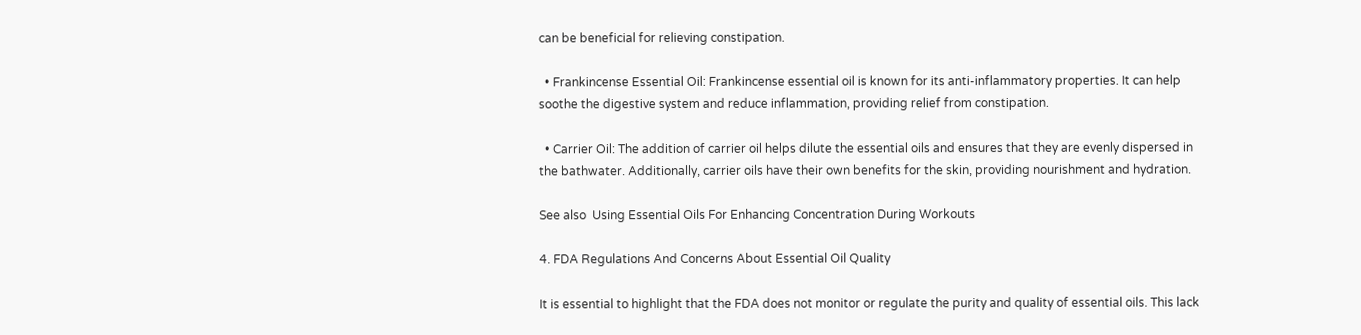can be beneficial for relieving constipation.

  • Frankincense Essential Oil: Frankincense essential oil is known for its anti-inflammatory properties. It can help soothe the digestive system and reduce inflammation, providing relief from constipation.

  • Carrier Oil: The addition of carrier oil helps dilute the essential oils and ensures that they are evenly dispersed in the bathwater. Additionally, carrier oils have their own benefits for the skin, providing nourishment and hydration.

See also  Using Essential Oils For Enhancing Concentration During Workouts

4. FDA Regulations And Concerns About Essential Oil Quality

It is essential to highlight that the FDA does not monitor or regulate the purity and quality of essential oils. This lack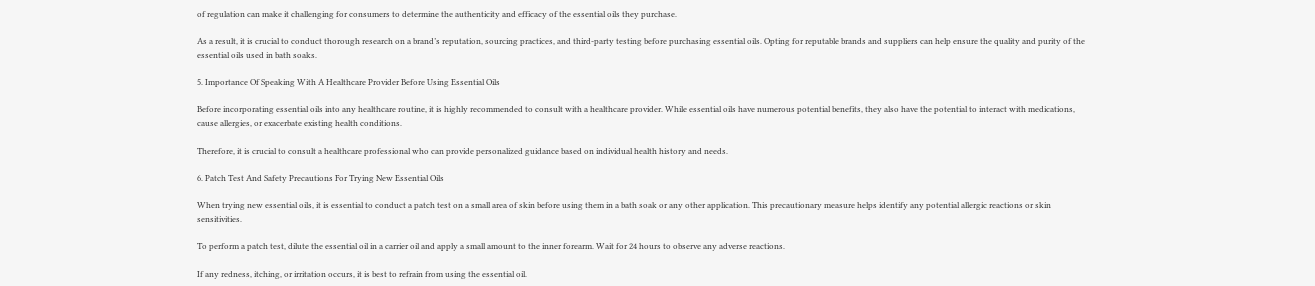of regulation can make it challenging for consumers to determine the authenticity and efficacy of the essential oils they purchase.

As a result, it is crucial to conduct thorough research on a brand’s reputation, sourcing practices, and third-party testing before purchasing essential oils. Opting for reputable brands and suppliers can help ensure the quality and purity of the essential oils used in bath soaks.

5. Importance Of Speaking With A Healthcare Provider Before Using Essential Oils

Before incorporating essential oils into any healthcare routine, it is highly recommended to consult with a healthcare provider. While essential oils have numerous potential benefits, they also have the potential to interact with medications, cause allergies, or exacerbate existing health conditions.

Therefore, it is crucial to consult a healthcare professional who can provide personalized guidance based on individual health history and needs.

6. Patch Test And Safety Precautions For Trying New Essential Oils

When trying new essential oils, it is essential to conduct a patch test on a small area of skin before using them in a bath soak or any other application. This precautionary measure helps identify any potential allergic reactions or skin sensitivities.

To perform a patch test, dilute the essential oil in a carrier oil and apply a small amount to the inner forearm. Wait for 24 hours to observe any adverse reactions.

If any redness, itching, or irritation occurs, it is best to refrain from using the essential oil.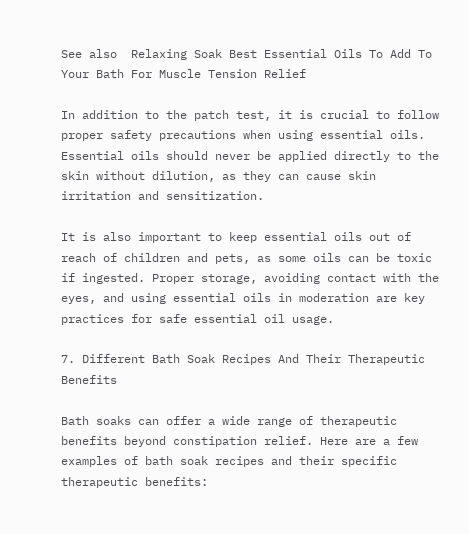See also  Relaxing Soak Best Essential Oils To Add To Your Bath For Muscle Tension Relief

In addition to the patch test, it is crucial to follow proper safety precautions when using essential oils. Essential oils should never be applied directly to the skin without dilution, as they can cause skin irritation and sensitization.

It is also important to keep essential oils out of reach of children and pets, as some oils can be toxic if ingested. Proper storage, avoiding contact with the eyes, and using essential oils in moderation are key practices for safe essential oil usage.

7. Different Bath Soak Recipes And Their Therapeutic Benefits

Bath soaks can offer a wide range of therapeutic benefits beyond constipation relief. Here are a few examples of bath soak recipes and their specific therapeutic benefits: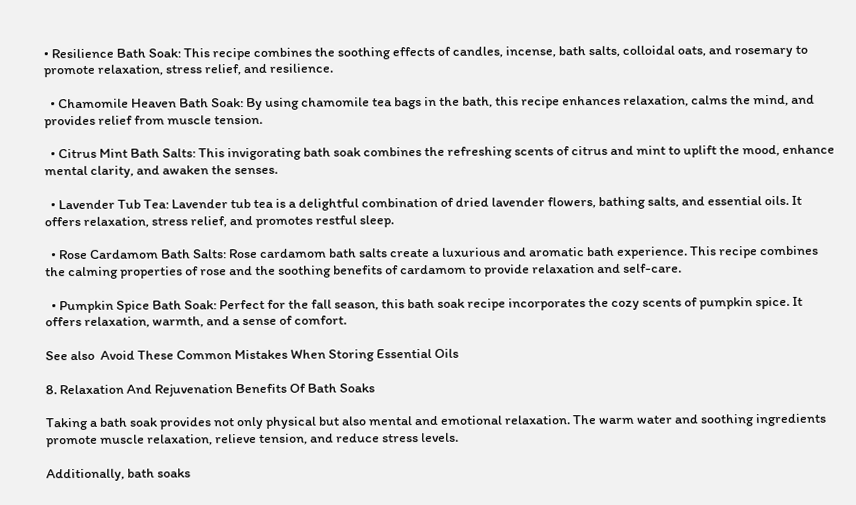• Resilience Bath Soak: This recipe combines the soothing effects of candles, incense, bath salts, colloidal oats, and rosemary to promote relaxation, stress relief, and resilience.

  • Chamomile Heaven Bath Soak: By using chamomile tea bags in the bath, this recipe enhances relaxation, calms the mind, and provides relief from muscle tension.

  • Citrus Mint Bath Salts: This invigorating bath soak combines the refreshing scents of citrus and mint to uplift the mood, enhance mental clarity, and awaken the senses.

  • Lavender Tub Tea: Lavender tub tea is a delightful combination of dried lavender flowers, bathing salts, and essential oils. It offers relaxation, stress relief, and promotes restful sleep.

  • Rose Cardamom Bath Salts: Rose cardamom bath salts create a luxurious and aromatic bath experience. This recipe combines the calming properties of rose and the soothing benefits of cardamom to provide relaxation and self-care.

  • Pumpkin Spice Bath Soak: Perfect for the fall season, this bath soak recipe incorporates the cozy scents of pumpkin spice. It offers relaxation, warmth, and a sense of comfort.

See also  Avoid These Common Mistakes When Storing Essential Oils

8. Relaxation And Rejuvenation Benefits Of Bath Soaks

Taking a bath soak provides not only physical but also mental and emotional relaxation. The warm water and soothing ingredients promote muscle relaxation, relieve tension, and reduce stress levels.

Additionally, bath soaks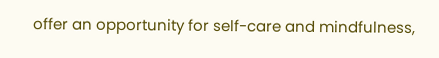offer an opportunity for self-care and mindfulness,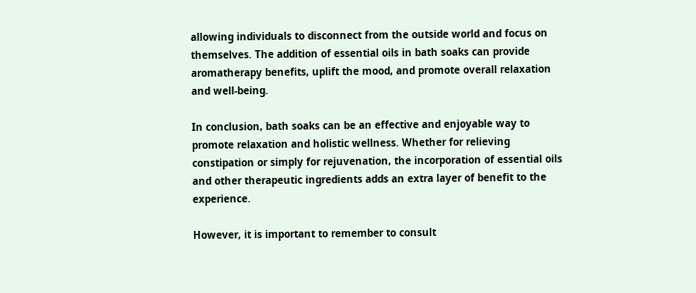allowing individuals to disconnect from the outside world and focus on themselves. The addition of essential oils in bath soaks can provide aromatherapy benefits, uplift the mood, and promote overall relaxation and well-being.

In conclusion, bath soaks can be an effective and enjoyable way to promote relaxation and holistic wellness. Whether for relieving constipation or simply for rejuvenation, the incorporation of essential oils and other therapeutic ingredients adds an extra layer of benefit to the experience.

However, it is important to remember to consult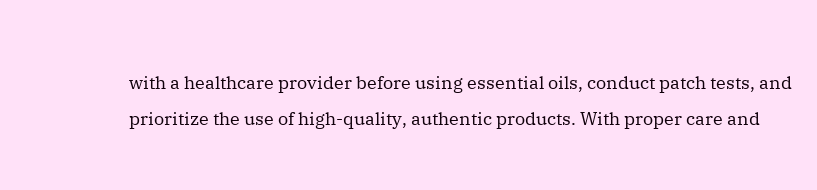with a healthcare provider before using essential oils, conduct patch tests, and prioritize the use of high-quality, authentic products. With proper care and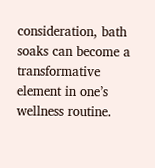consideration, bath soaks can become a transformative element in one’s wellness routine.